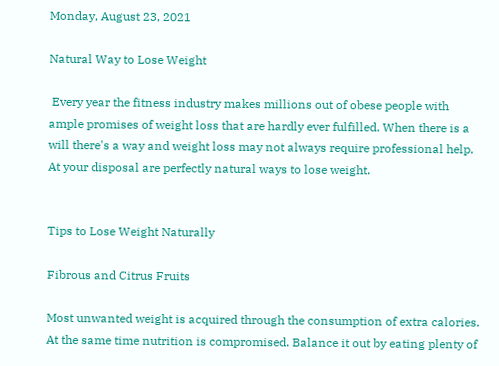Monday, August 23, 2021

Natural Way to Lose Weight

 Every year the fitness industry makes millions out of obese people with ample promises of weight loss that are hardly ever fulfilled. When there is a will there's a way and weight loss may not always require professional help. At your disposal are perfectly natural ways to lose weight.


Tips to Lose Weight Naturally

Fibrous and Citrus Fruits

Most unwanted weight is acquired through the consumption of extra calories. At the same time nutrition is compromised. Balance it out by eating plenty of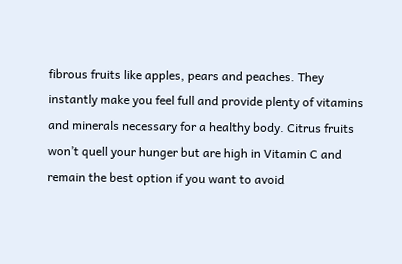fibrous fruits like apples, pears and peaches. They instantly make you feel full and provide plenty of vitamins and minerals necessary for a healthy body. Citrus fruits won’t quell your hunger but are high in Vitamin C and remain the best option if you want to avoid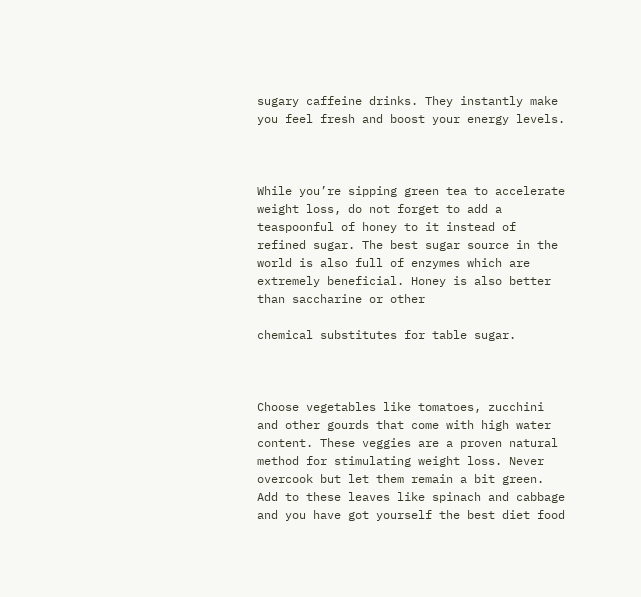sugary caffeine drinks. They instantly make you feel fresh and boost your energy levels.



While you’re sipping green tea to accelerate weight loss, do not forget to add a teaspoonful of honey to it instead of refined sugar. The best sugar source in the world is also full of enzymes which are extremely beneficial. Honey is also better than saccharine or other

chemical substitutes for table sugar.



Choose vegetables like tomatoes, zucchini and other gourds that come with high water content. These veggies are a proven natural method for stimulating weight loss. Never overcook but let them remain a bit green. Add to these leaves like spinach and cabbage and you have got yourself the best diet food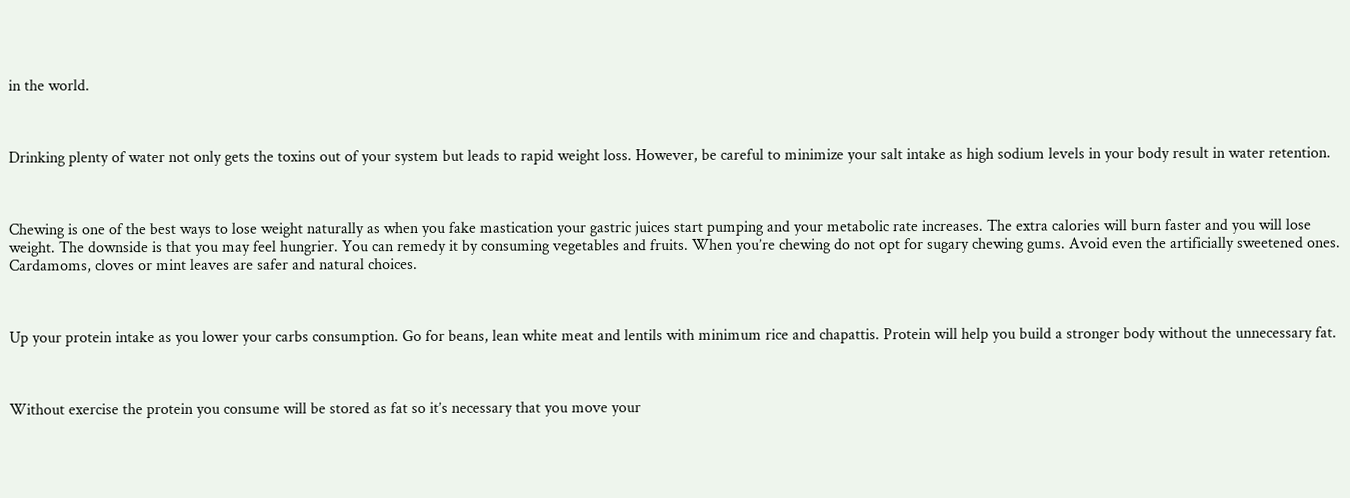in the world.



Drinking plenty of water not only gets the toxins out of your system but leads to rapid weight loss. However, be careful to minimize your salt intake as high sodium levels in your body result in water retention.



Chewing is one of the best ways to lose weight naturally as when you fake mastication your gastric juices start pumping and your metabolic rate increases. The extra calories will burn faster and you will lose weight. The downside is that you may feel hungrier. You can remedy it by consuming vegetables and fruits. When you’re chewing do not opt for sugary chewing gums. Avoid even the artificially sweetened ones. Cardamoms, cloves or mint leaves are safer and natural choices.



Up your protein intake as you lower your carbs consumption. Go for beans, lean white meat and lentils with minimum rice and chapattis. Protein will help you build a stronger body without the unnecessary fat.



Without exercise the protein you consume will be stored as fat so it’s necessary that you move your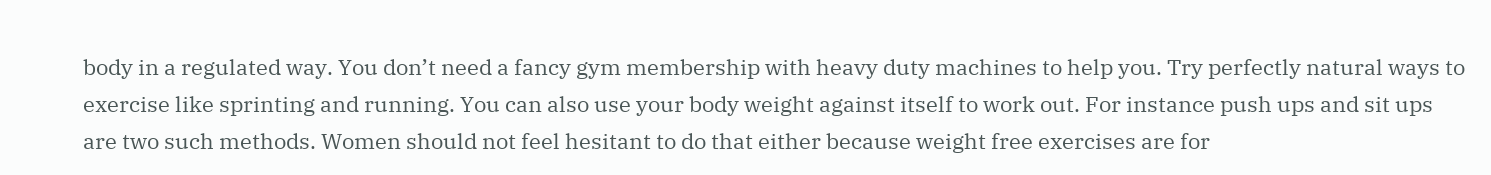body in a regulated way. You don’t need a fancy gym membership with heavy duty machines to help you. Try perfectly natural ways to exercise like sprinting and running. You can also use your body weight against itself to work out. For instance push ups and sit ups are two such methods. Women should not feel hesitant to do that either because weight free exercises are for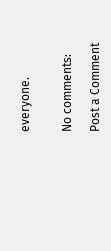everyone.


No comments:

Post a Comment